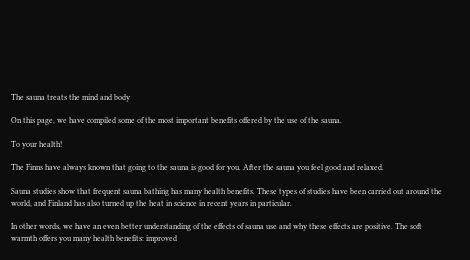The sauna treats the mind and body

On this page, we have compiled some of the most important benefits offered by the use of the sauna.

To your health!

The Finns have always known that going to the sauna is good for you. After the sauna you feel good and relaxed.

Sauna studies show that frequent sauna bathing has many health benefits. These types of studies have been carried out around the world, and Finland has also turned up the heat in science in recent years in particular.

In other words, we have an even better understanding of the effects of sauna use and why these effects are positive. The soft warmth offers you many health benefits: improved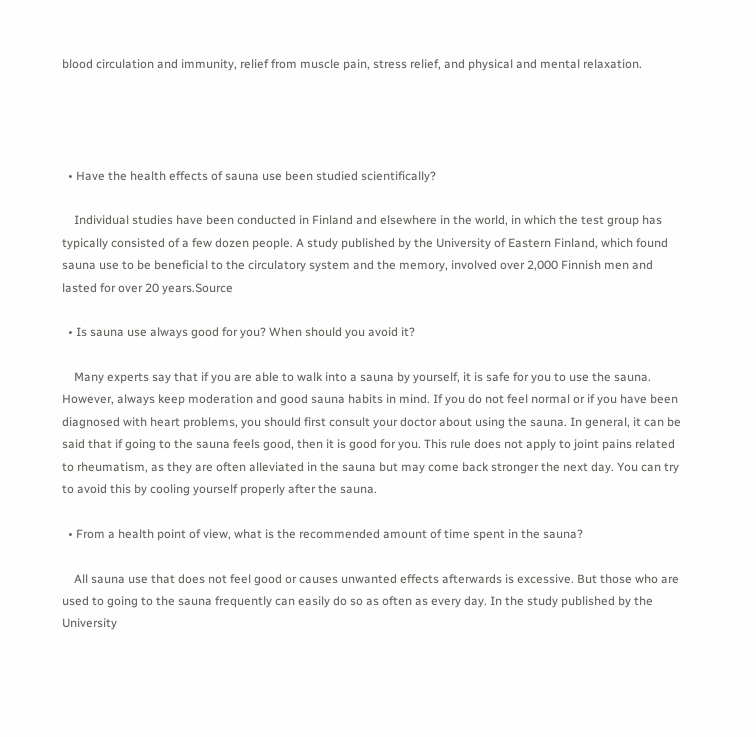blood circulation and immunity, relief from muscle pain, stress relief, and physical and mental relaxation.




  • Have the health effects of sauna use been studied scientifically?

    Individual studies have been conducted in Finland and elsewhere in the world, in which the test group has typically consisted of a few dozen people. A study published by the University of Eastern Finland, which found sauna use to be beneficial to the circulatory system and the memory, involved over 2,000 Finnish men and lasted for over 20 years.Source

  • Is sauna use always good for you? When should you avoid it?

    Many experts say that if you are able to walk into a sauna by yourself, it is safe for you to use the sauna. However, always keep moderation and good sauna habits in mind. If you do not feel normal or if you have been diagnosed with heart problems, you should first consult your doctor about using the sauna. In general, it can be said that if going to the sauna feels good, then it is good for you. This rule does not apply to joint pains related to rheumatism, as they are often alleviated in the sauna but may come back stronger the next day. You can try to avoid this by cooling yourself properly after the sauna.

  • From a health point of view, what is the recommended amount of time spent in the sauna?

    All sauna use that does not feel good or causes unwanted effects afterwards is excessive. But those who are used to going to the sauna frequently can easily do so as often as every day. In the study published by the University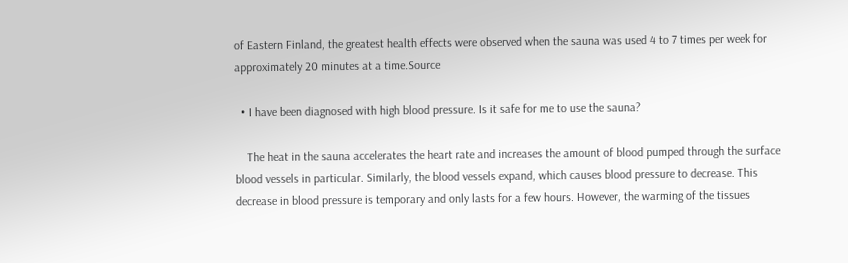of Eastern Finland, the greatest health effects were observed when the sauna was used 4 to 7 times per week for approximately 20 minutes at a time.Source

  • I have been diagnosed with high blood pressure. Is it safe for me to use the sauna?

    The heat in the sauna accelerates the heart rate and increases the amount of blood pumped through the surface blood vessels in particular. Similarly, the blood vessels expand, which causes blood pressure to decrease. This decrease in blood pressure is temporary and only lasts for a few hours. However, the warming of the tissues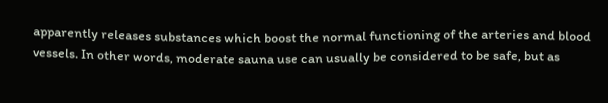apparently releases substances which boost the normal functioning of the arteries and blood vessels. In other words, moderate sauna use can usually be considered to be safe, but as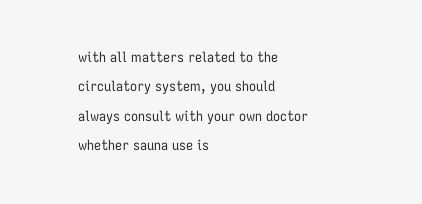with all matters related to the circulatory system, you should always consult with your own doctor whether sauna use is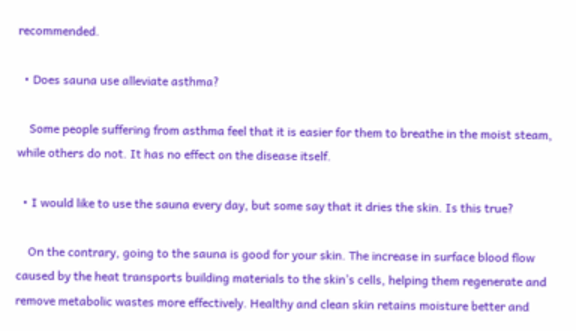recommended.

  • Does sauna use alleviate asthma?

    Some people suffering from asthma feel that it is easier for them to breathe in the moist steam, while others do not. It has no effect on the disease itself.

  • I would like to use the sauna every day, but some say that it dries the skin. Is this true?

    On the contrary, going to the sauna is good for your skin. The increase in surface blood flow caused by the heat transports building materials to the skin’s cells, helping them regenerate and remove metabolic wastes more effectively. Healthy and clean skin retains moisture better and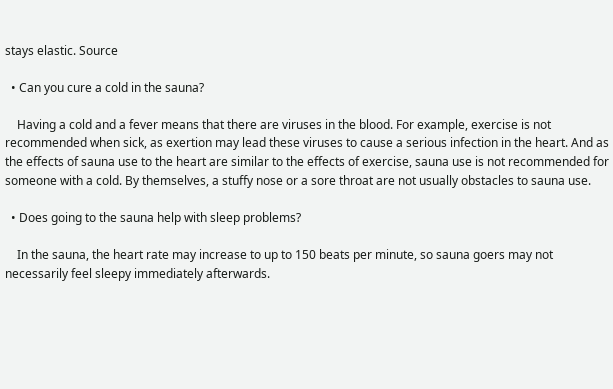stays elastic. Source

  • Can you cure a cold in the sauna?

    Having a cold and a fever means that there are viruses in the blood. For example, exercise is not recommended when sick, as exertion may lead these viruses to cause a serious infection in the heart. And as the effects of sauna use to the heart are similar to the effects of exercise, sauna use is not recommended for someone with a cold. By themselves, a stuffy nose or a sore throat are not usually obstacles to sauna use.

  • Does going to the sauna help with sleep problems?

    In the sauna, the heart rate may increase to up to 150 beats per minute, so sauna goers may not necessarily feel sleepy immediately afterwards.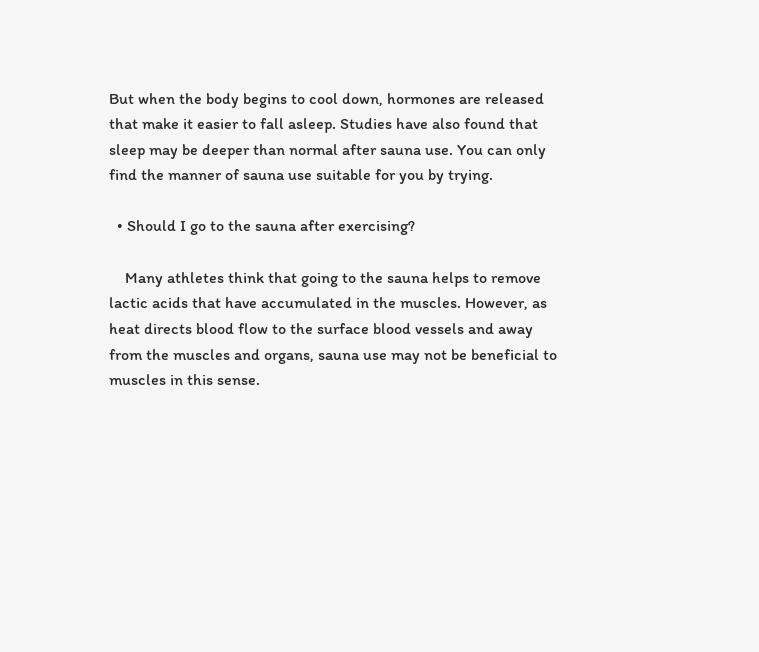But when the body begins to cool down, hormones are released that make it easier to fall asleep. Studies have also found that sleep may be deeper than normal after sauna use. You can only find the manner of sauna use suitable for you by trying.

  • Should I go to the sauna after exercising?

    Many athletes think that going to the sauna helps to remove lactic acids that have accumulated in the muscles. However, as heat directs blood flow to the surface blood vessels and away from the muscles and organs, sauna use may not be beneficial to muscles in this sense.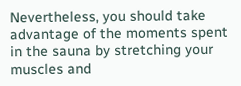Nevertheless, you should take advantage of the moments spent in the sauna by stretching your muscles and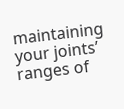maintaining your joints’ ranges of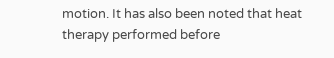motion. It has also been noted that heat therapy performed before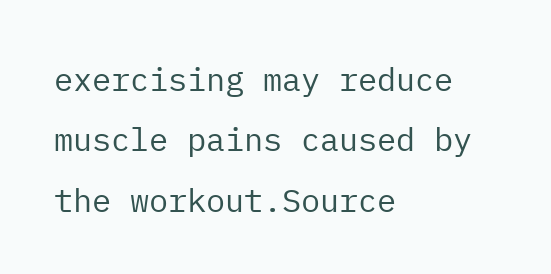exercising may reduce muscle pains caused by the workout.Source